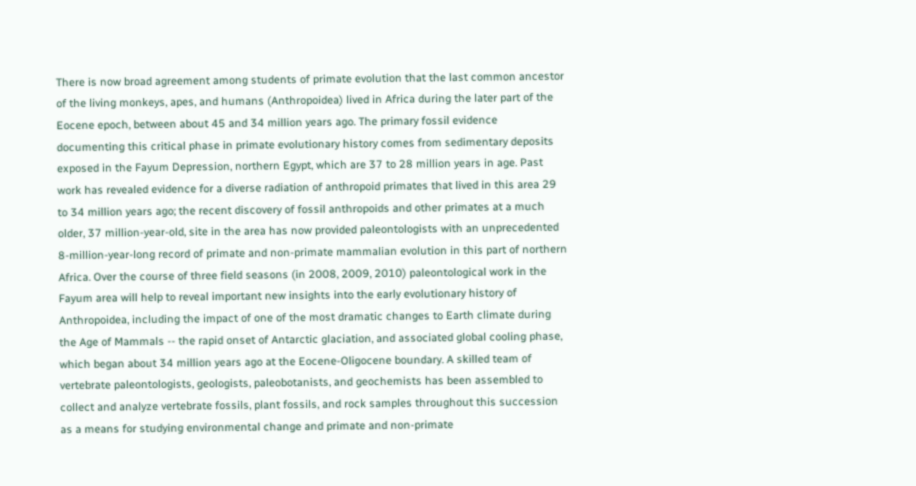There is now broad agreement among students of primate evolution that the last common ancestor of the living monkeys, apes, and humans (Anthropoidea) lived in Africa during the later part of the Eocene epoch, between about 45 and 34 million years ago. The primary fossil evidence documenting this critical phase in primate evolutionary history comes from sedimentary deposits exposed in the Fayum Depression, northern Egypt, which are 37 to 28 million years in age. Past work has revealed evidence for a diverse radiation of anthropoid primates that lived in this area 29 to 34 million years ago; the recent discovery of fossil anthropoids and other primates at a much older, 37 million-year-old, site in the area has now provided paleontologists with an unprecedented 8-million-year-long record of primate and non-primate mammalian evolution in this part of northern Africa. Over the course of three field seasons (in 2008, 2009, 2010) paleontological work in the Fayum area will help to reveal important new insights into the early evolutionary history of Anthropoidea, including the impact of one of the most dramatic changes to Earth climate during the Age of Mammals -- the rapid onset of Antarctic glaciation, and associated global cooling phase, which began about 34 million years ago at the Eocene-Oligocene boundary. A skilled team of vertebrate paleontologists, geologists, paleobotanists, and geochemists has been assembled to collect and analyze vertebrate fossils, plant fossils, and rock samples throughout this succession as a means for studying environmental change and primate and non-primate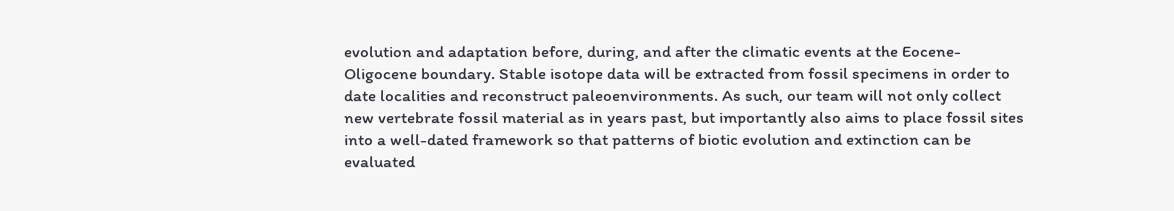evolution and adaptation before, during, and after the climatic events at the Eocene-Oligocene boundary. Stable isotope data will be extracted from fossil specimens in order to date localities and reconstruct paleoenvironments. As such, our team will not only collect new vertebrate fossil material as in years past, but importantly also aims to place fossil sites into a well-dated framework so that patterns of biotic evolution and extinction can be evaluated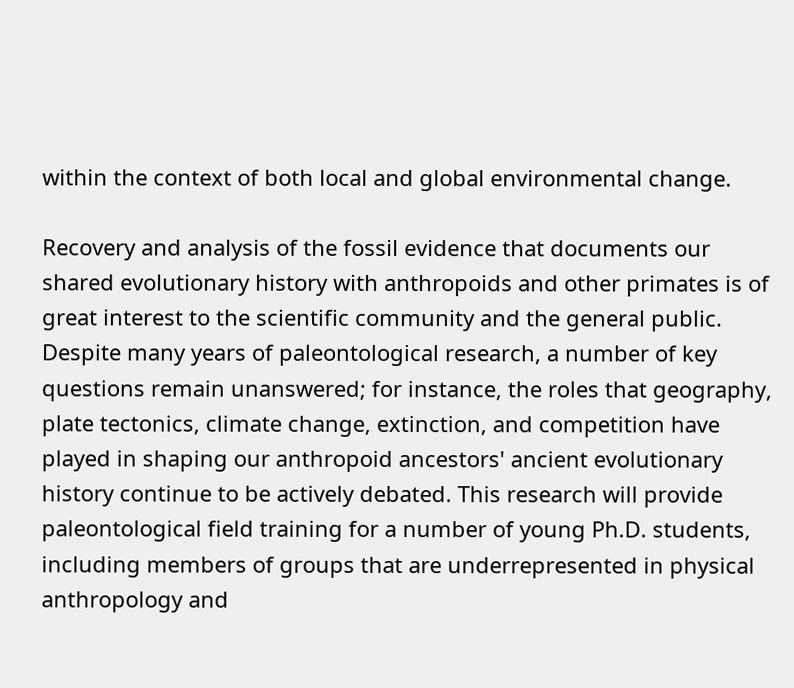within the context of both local and global environmental change.

Recovery and analysis of the fossil evidence that documents our shared evolutionary history with anthropoids and other primates is of great interest to the scientific community and the general public. Despite many years of paleontological research, a number of key questions remain unanswered; for instance, the roles that geography, plate tectonics, climate change, extinction, and competition have played in shaping our anthropoid ancestors' ancient evolutionary history continue to be actively debated. This research will provide paleontological field training for a number of young Ph.D. students, including members of groups that are underrepresented in physical anthropology and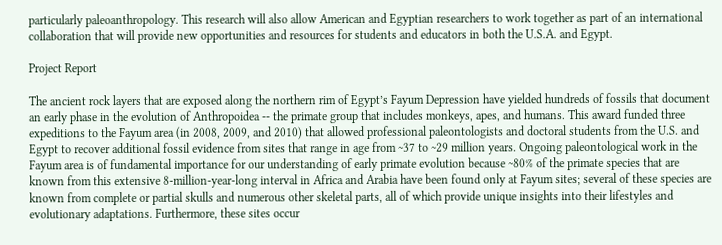particularly paleoanthropology. This research will also allow American and Egyptian researchers to work together as part of an international collaboration that will provide new opportunities and resources for students and educators in both the U.S.A. and Egypt.

Project Report

The ancient rock layers that are exposed along the northern rim of Egypt’s Fayum Depression have yielded hundreds of fossils that document an early phase in the evolution of Anthropoidea -- the primate group that includes monkeys, apes, and humans. This award funded three expeditions to the Fayum area (in 2008, 2009, and 2010) that allowed professional paleontologists and doctoral students from the U.S. and Egypt to recover additional fossil evidence from sites that range in age from ~37 to ~29 million years. Ongoing paleontological work in the Fayum area is of fundamental importance for our understanding of early primate evolution because ~80% of the primate species that are known from this extensive 8-million-year-long interval in Africa and Arabia have been found only at Fayum sites; several of these species are known from complete or partial skulls and numerous other skeletal parts, all of which provide unique insights into their lifestyles and evolutionary adaptations. Furthermore, these sites occur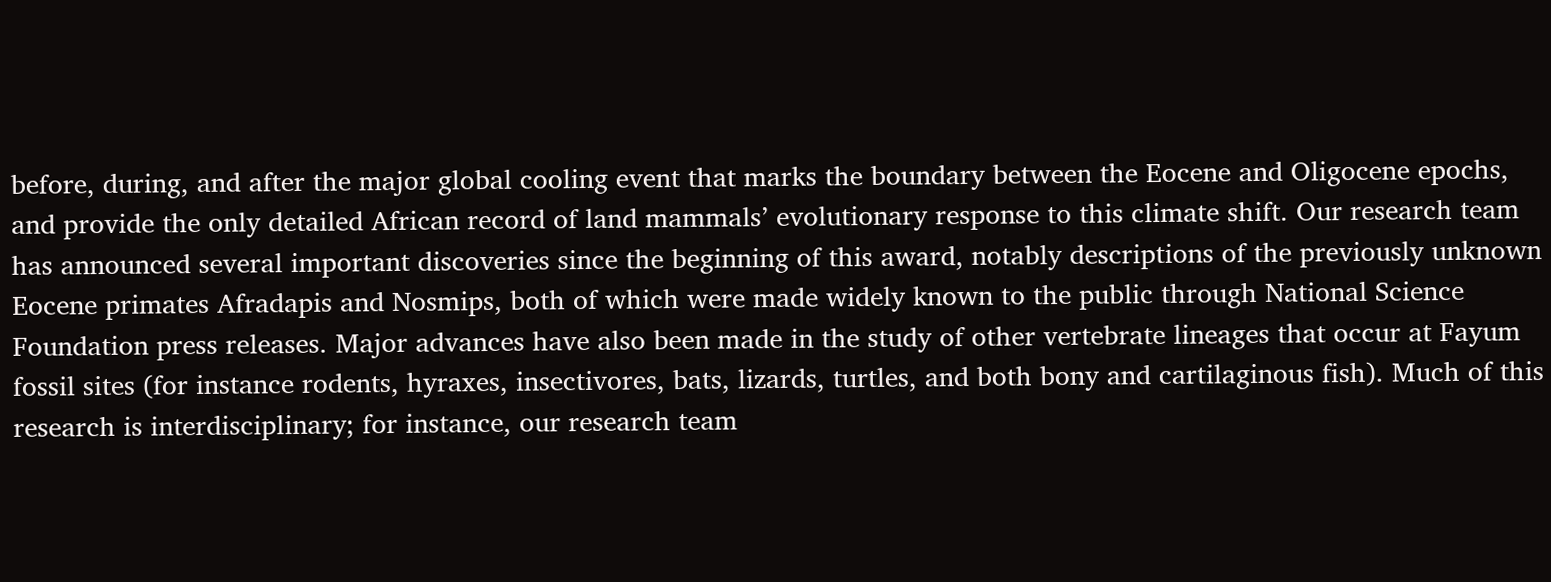before, during, and after the major global cooling event that marks the boundary between the Eocene and Oligocene epochs, and provide the only detailed African record of land mammals’ evolutionary response to this climate shift. Our research team has announced several important discoveries since the beginning of this award, notably descriptions of the previously unknown Eocene primates Afradapis and Nosmips, both of which were made widely known to the public through National Science Foundation press releases. Major advances have also been made in the study of other vertebrate lineages that occur at Fayum fossil sites (for instance rodents, hyraxes, insectivores, bats, lizards, turtles, and both bony and cartilaginous fish). Much of this research is interdisciplinary; for instance, our research team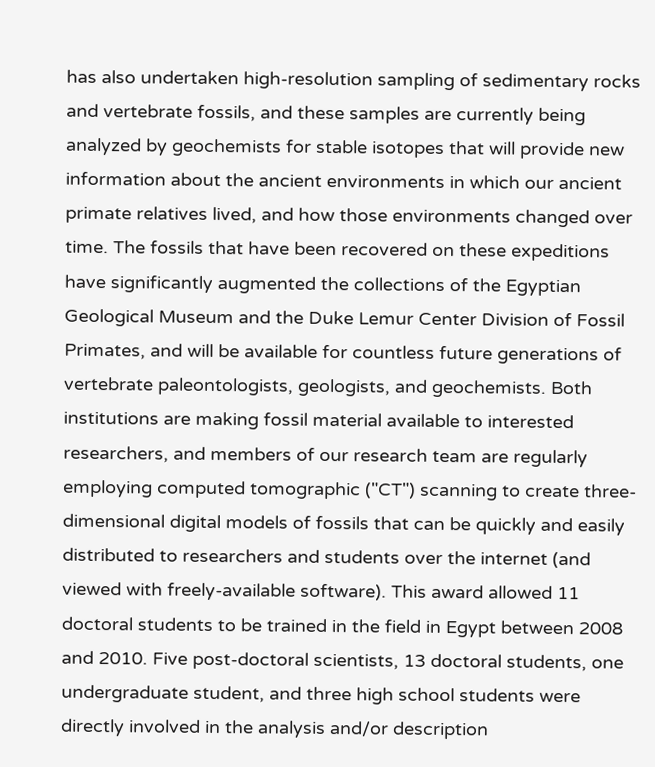has also undertaken high-resolution sampling of sedimentary rocks and vertebrate fossils, and these samples are currently being analyzed by geochemists for stable isotopes that will provide new information about the ancient environments in which our ancient primate relatives lived, and how those environments changed over time. The fossils that have been recovered on these expeditions have significantly augmented the collections of the Egyptian Geological Museum and the Duke Lemur Center Division of Fossil Primates, and will be available for countless future generations of vertebrate paleontologists, geologists, and geochemists. Both institutions are making fossil material available to interested researchers, and members of our research team are regularly employing computed tomographic ("CT") scanning to create three-dimensional digital models of fossils that can be quickly and easily distributed to researchers and students over the internet (and viewed with freely-available software). This award allowed 11 doctoral students to be trained in the field in Egypt between 2008 and 2010. Five post-doctoral scientists, 13 doctoral students, one undergraduate student, and three high school students were directly involved in the analysis and/or description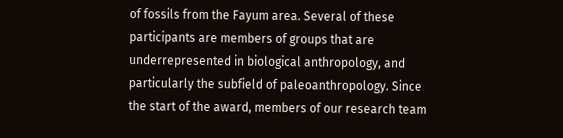of fossils from the Fayum area. Several of these participants are members of groups that are underrepresented in biological anthropology, and particularly the subfield of paleoanthropology. Since the start of the award, members of our research team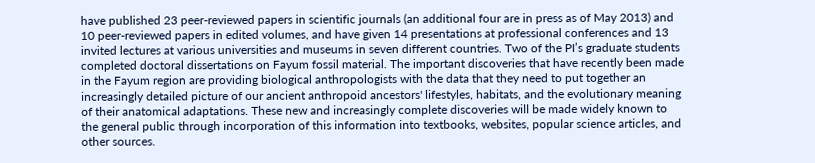have published 23 peer-reviewed papers in scientific journals (an additional four are in press as of May 2013) and 10 peer-reviewed papers in edited volumes, and have given 14 presentations at professional conferences and 13 invited lectures at various universities and museums in seven different countries. Two of the PI’s graduate students completed doctoral dissertations on Fayum fossil material. The important discoveries that have recently been made in the Fayum region are providing biological anthropologists with the data that they need to put together an increasingly detailed picture of our ancient anthropoid ancestors' lifestyles, habitats, and the evolutionary meaning of their anatomical adaptations. These new and increasingly complete discoveries will be made widely known to the general public through incorporation of this information into textbooks, websites, popular science articles, and other sources.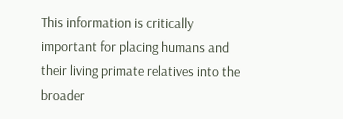This information is critically important for placing humans and their living primate relatives into the broader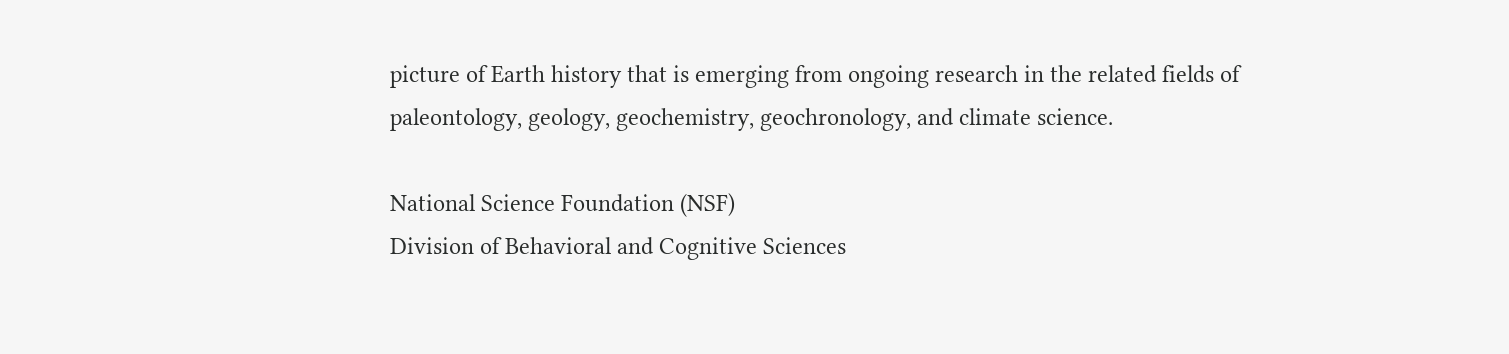picture of Earth history that is emerging from ongoing research in the related fields of paleontology, geology, geochemistry, geochronology, and climate science.

National Science Foundation (NSF)
Division of Behavioral and Cognitive Sciences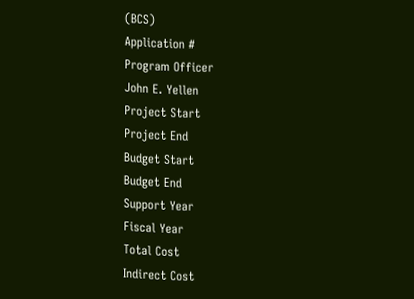(BCS)
Application #
Program Officer
John E. Yellen
Project Start
Project End
Budget Start
Budget End
Support Year
Fiscal Year
Total Cost
Indirect Cost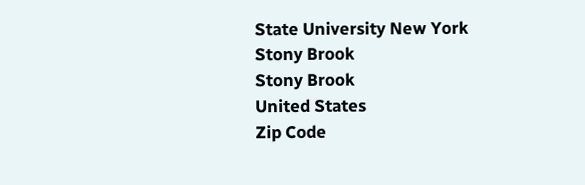State University New York Stony Brook
Stony Brook
United States
Zip Code